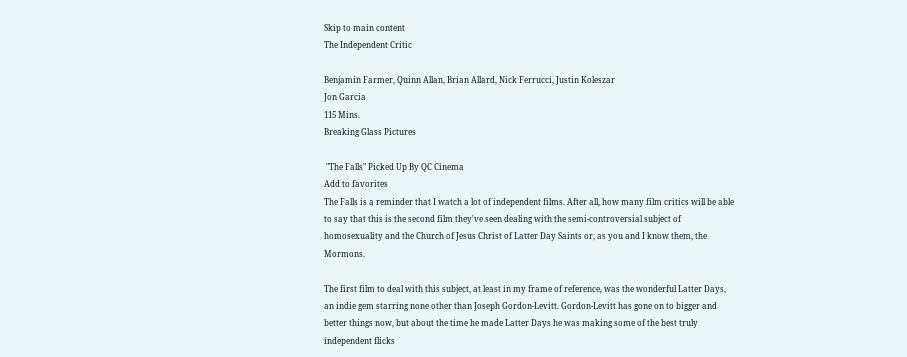Skip to main content
The Independent Critic

Benjamin Farmer, Quinn Allan, Brian Allard, Nick Ferrucci, Justin Koleszar
Jon Garcia
115 Mins.
Breaking Glass Pictures

 "The Falls" Picked Up By QC Cinema
Add to favorites
The Falls is a reminder that I watch a lot of independent films. After all, how many film critics will be able to say that this is the second film they've seen dealing with the semi-controversial subject of homosexuality and the Church of Jesus Christ of Latter Day Saints or, as you and I know them, the Mormons.

The first film to deal with this subject, at least in my frame of reference, was the wonderful Latter Days, an indie gem starring none other than Joseph Gordon-Levitt. Gordon-Levitt has gone on to bigger and better things now, but about the time he made Latter Days he was making some of the best truly independent flicks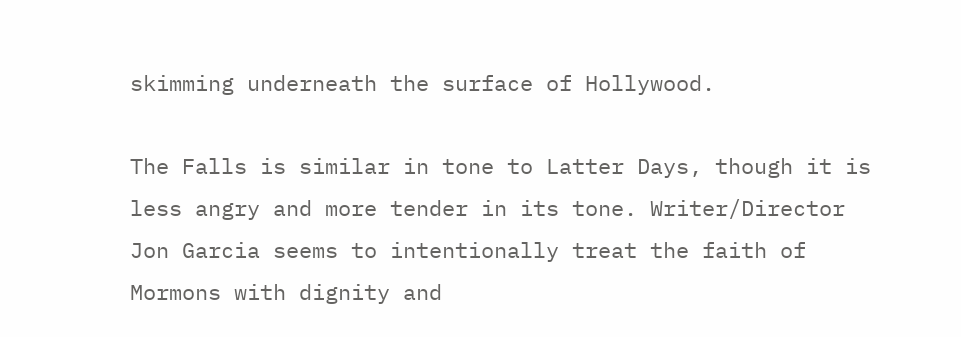skimming underneath the surface of Hollywood.

The Falls is similar in tone to Latter Days, though it is less angry and more tender in its tone. Writer/Director Jon Garcia seems to intentionally treat the faith of Mormons with dignity and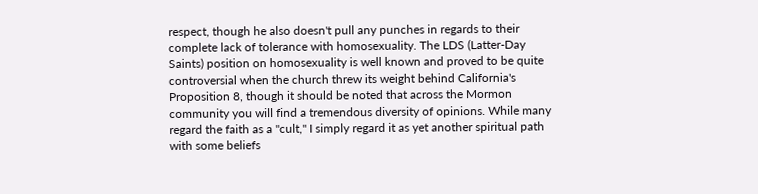respect, though he also doesn't pull any punches in regards to their complete lack of tolerance with homosexuality. The LDS (Latter-Day Saints) position on homosexuality is well known and proved to be quite controversial when the church threw its weight behind California's Proposition 8, though it should be noted that across the Mormon community you will find a tremendous diversity of opinions. While many regard the faith as a "cult," I simply regard it as yet another spiritual path with some beliefs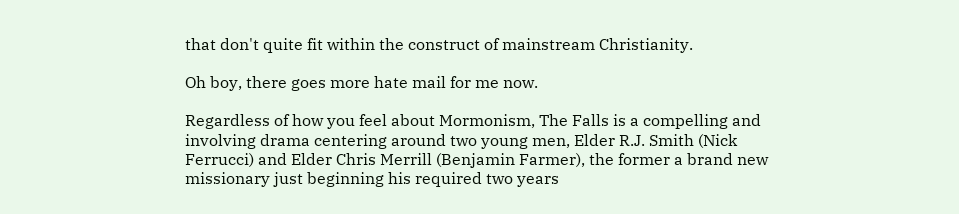that don't quite fit within the construct of mainstream Christianity.

Oh boy, there goes more hate mail for me now.

Regardless of how you feel about Mormonism, The Falls is a compelling and involving drama centering around two young men, Elder R.J. Smith (Nick Ferrucci) and Elder Chris Merrill (Benjamin Farmer), the former a brand new missionary just beginning his required two years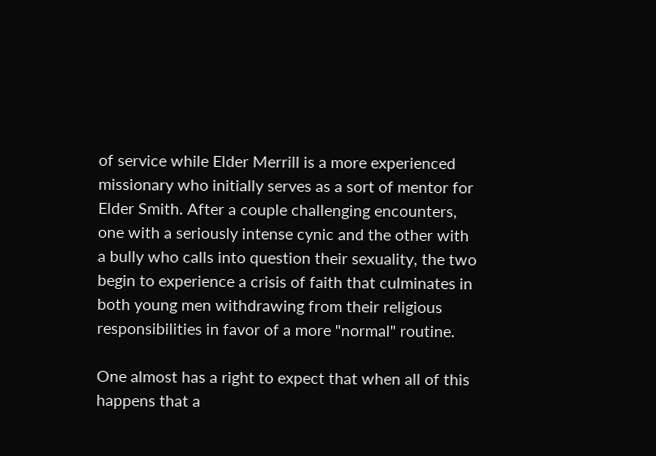of service while Elder Merrill is a more experienced missionary who initially serves as a sort of mentor for Elder Smith. After a couple challenging encounters, one with a seriously intense cynic and the other with a bully who calls into question their sexuality, the two begin to experience a crisis of faith that culminates in both young men withdrawing from their religious responsibilities in favor of a more "normal" routine.

One almost has a right to expect that when all of this happens that a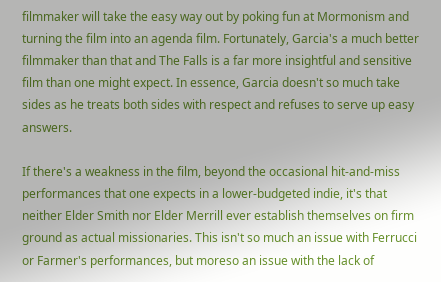filmmaker will take the easy way out by poking fun at Mormonism and turning the film into an agenda film. Fortunately, Garcia's a much better filmmaker than that and The Falls is a far more insightful and sensitive film than one might expect. In essence, Garcia doesn't so much take sides as he treats both sides with respect and refuses to serve up easy answers.

If there's a weakness in the film, beyond the occasional hit-and-miss performances that one expects in a lower-budgeted indie, it's that neither Elder Smith nor Elder Merrill ever establish themselves on firm ground as actual missionaries. This isn't so much an issue with Ferrucci or Farmer's performances, but moreso an issue with the lack of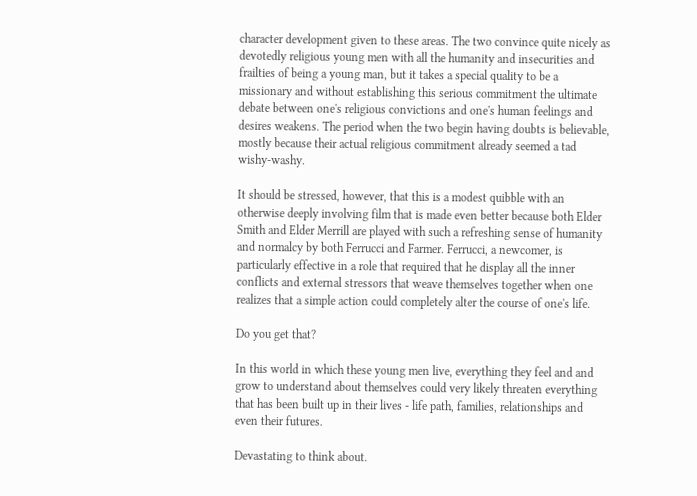character development given to these areas. The two convince quite nicely as devotedly religious young men with all the humanity and insecurities and frailties of being a young man, but it takes a special quality to be a missionary and without establishing this serious commitment the ultimate debate between one's religious convictions and one's human feelings and desires weakens. The period when the two begin having doubts is believable, mostly because their actual religious commitment already seemed a tad wishy-washy.

It should be stressed, however, that this is a modest quibble with an otherwise deeply involving film that is made even better because both Elder Smith and Elder Merrill are played with such a refreshing sense of humanity and normalcy by both Ferrucci and Farmer. Ferrucci, a newcomer, is particularly effective in a role that required that he display all the inner conflicts and external stressors that weave themselves together when one realizes that a simple action could completely alter the course of one's life.

Do you get that?

In this world in which these young men live, everything they feel and and grow to understand about themselves could very likely threaten everything that has been built up in their lives - life path, families, relationships and even their futures.

Devastating to think about.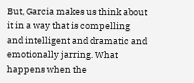But, Garcia makes us think about it in a way that is compelling and intelligent and dramatic and emotionally jarring. What happens when the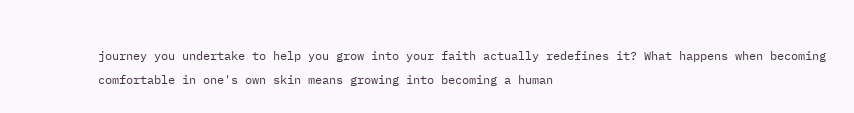journey you undertake to help you grow into your faith actually redefines it? What happens when becoming comfortable in one's own skin means growing into becoming a human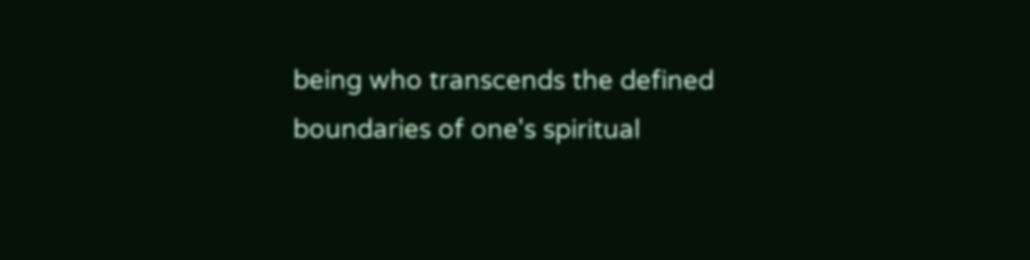being who transcends the defined boundaries of one's spiritual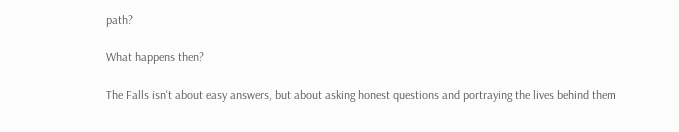path?

What happens then?

The Falls isn't about easy answers, but about asking honest questions and portraying the lives behind them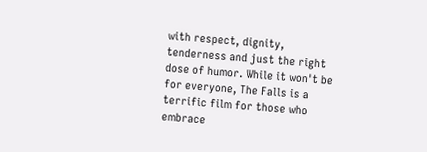with respect, dignity, tenderness and just the right dose of humor. While it won't be for everyone, The Falls is a terrific film for those who embrace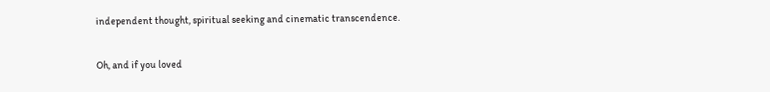independent thought, spiritual seeking and cinematic transcendence.

Oh, and if you loved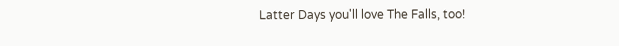Latter Days you'll love The Falls, too!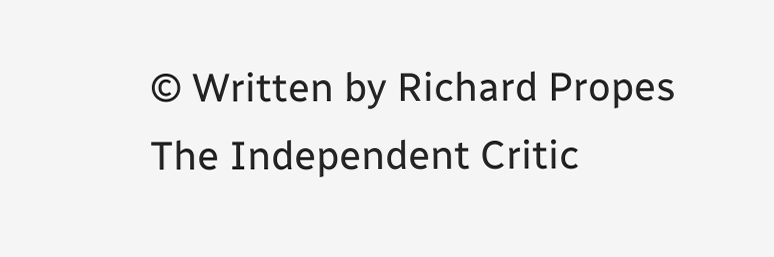© Written by Richard Propes
The Independent Critic